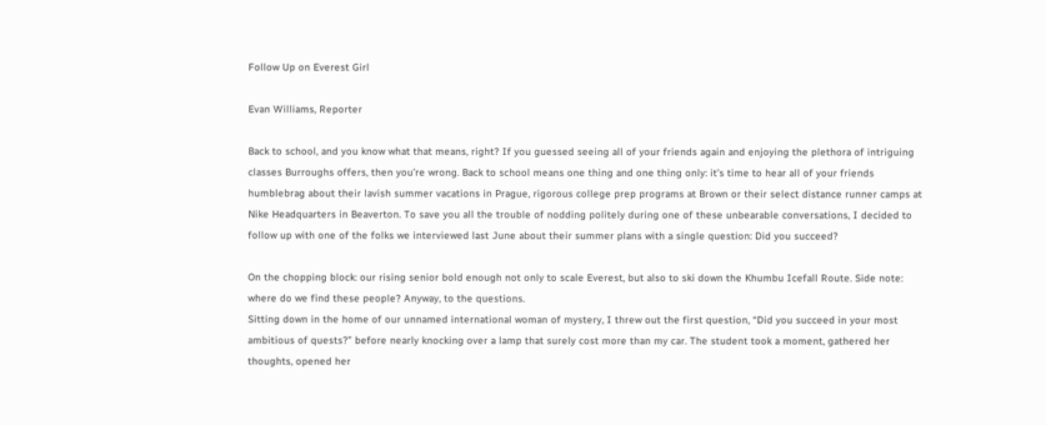Follow Up on Everest Girl

Evan Williams, Reporter

Back to school, and you know what that means, right? If you guessed seeing all of your friends again and enjoying the plethora of intriguing classes Burroughs offers, then you’re wrong. Back to school means one thing and one thing only: it’s time to hear all of your friends humblebrag about their lavish summer vacations in Prague, rigorous college prep programs at Brown or their select distance runner camps at Nike Headquarters in Beaverton. To save you all the trouble of nodding politely during one of these unbearable conversations, I decided to follow up with one of the folks we interviewed last June about their summer plans with a single question: Did you succeed?

On the chopping block: our rising senior bold enough not only to scale Everest, but also to ski down the Khumbu Icefall Route. Side note: where do we find these people? Anyway, to the questions.
Sitting down in the home of our unnamed international woman of mystery, I threw out the first question, “Did you succeed in your most ambitious of quests?” before nearly knocking over a lamp that surely cost more than my car. The student took a moment, gathered her thoughts, opened her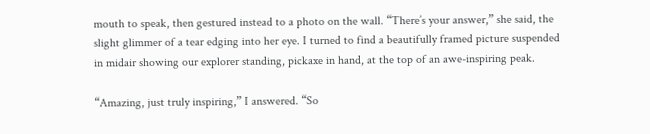mouth to speak, then gestured instead to a photo on the wall. “There’s your answer,” she said, the slight glimmer of a tear edging into her eye. I turned to find a beautifully framed picture suspended in midair showing our explorer standing, pickaxe in hand, at the top of an awe-inspiring peak.

“Amazing, just truly inspiring,” I answered. “So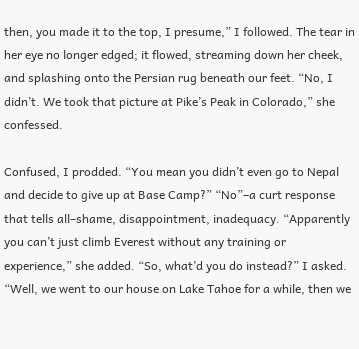then, you made it to the top, I presume,” I followed. The tear in her eye no longer edged; it flowed, streaming down her cheek, and splashing onto the Persian rug beneath our feet. “No, I didn’t. We took that picture at Pike’s Peak in Colorado,” she confessed.

Confused, I prodded. “You mean you didn’t even go to Nepal and decide to give up at Base Camp?” “No”–a curt response that tells all–shame, disappointment, inadequacy. “Apparently you can’t just climb Everest without any training or experience,” she added. “So, what’d you do instead?” I asked. “Well, we went to our house on Lake Tahoe for a while, then we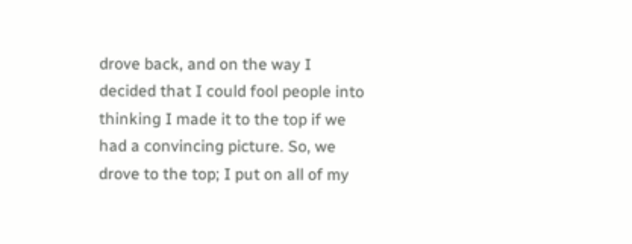drove back, and on the way I decided that I could fool people into thinking I made it to the top if we had a convincing picture. So, we drove to the top; I put on all of my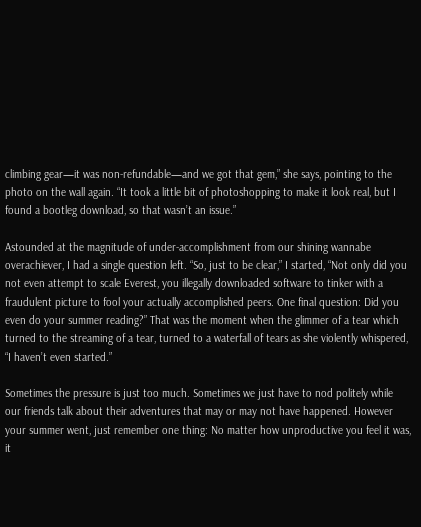climbing gear—it was non-refundable—and we got that gem,” she says, pointing to the photo on the wall again. “It took a little bit of photoshopping to make it look real, but I found a bootleg download, so that wasn’t an issue.”

Astounded at the magnitude of under-accomplishment from our shining wannabe overachiever, I had a single question left. “So, just to be clear,” I started, “Not only did you not even attempt to scale Everest, you illegally downloaded software to tinker with a fraudulent picture to fool your actually accomplished peers. One final question: Did you even do your summer reading?” That was the moment when the glimmer of a tear which turned to the streaming of a tear, turned to a waterfall of tears as she violently whispered, “I haven’t even started.”

Sometimes the pressure is just too much. Sometimes we just have to nod politely while our friends talk about their adventures that may or may not have happened. However your summer went, just remember one thing: No matter how unproductive you feel it was, it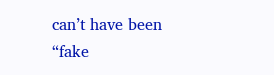can’t have been “fake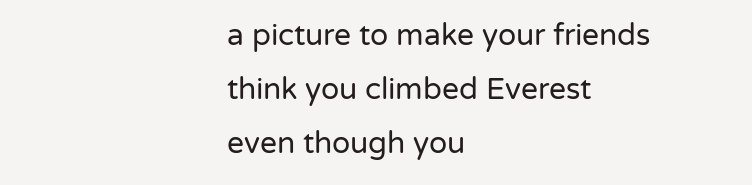a picture to make your friends think you climbed Everest even though you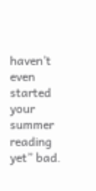haven’t even started your summer reading yet” bad.